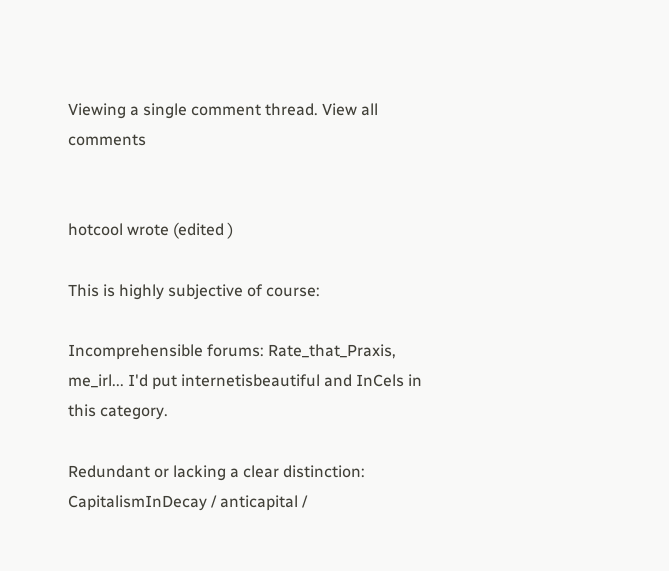Viewing a single comment thread. View all comments


hotcool wrote (edited )

This is highly subjective of course:

Incomprehensible forums: Rate_that_Praxis, me_irl... I'd put internetisbeautiful and InCels in this category.

Redundant or lacking a clear distinction: CapitalismInDecay / anticapital /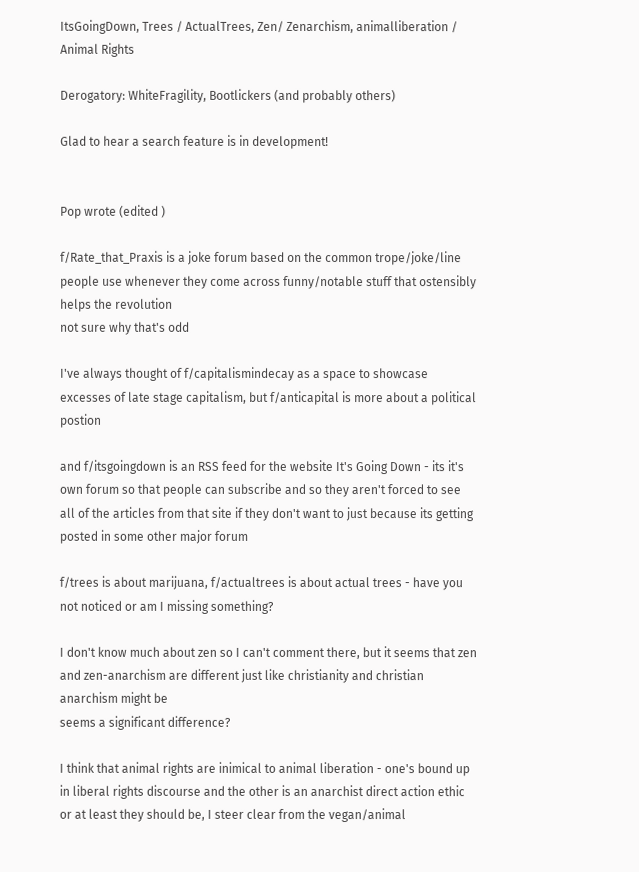ItsGoingDown, Trees / ActualTrees, Zen/ Zenarchism, animalliberation / Animal Rights

Derogatory: WhiteFragility, Bootlickers (and probably others)

Glad to hear a search feature is in development!


Pop wrote (edited )

f/Rate_that_Praxis is a joke forum based on the common trope/joke/line people use whenever they come across funny/notable stuff that ostensibly helps the revolution
not sure why that's odd

I've always thought of f/capitalismindecay as a space to showcase excesses of late stage capitalism, but f/anticapital is more about a political postion

and f/itsgoingdown is an RSS feed for the website It's Going Down - its it's own forum so that people can subscribe and so they aren't forced to see all of the articles from that site if they don't want to just because its getting posted in some other major forum

f/trees is about marijuana, f/actualtrees is about actual trees - have you not noticed or am I missing something?

I don't know much about zen so I can't comment there, but it seems that zen and zen-anarchism are different just like christianity and christian anarchism might be
seems a significant difference?

I think that animal rights are inimical to animal liberation - one's bound up in liberal rights discourse and the other is an anarchist direct action ethic
or at least they should be, I steer clear from the vegan/animal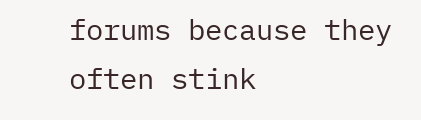forums because they often stink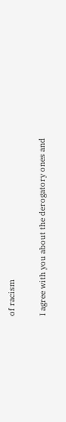of racism

I agree with you about the derogatory ones and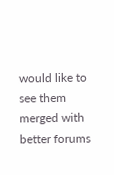would like to see them merged with better forums